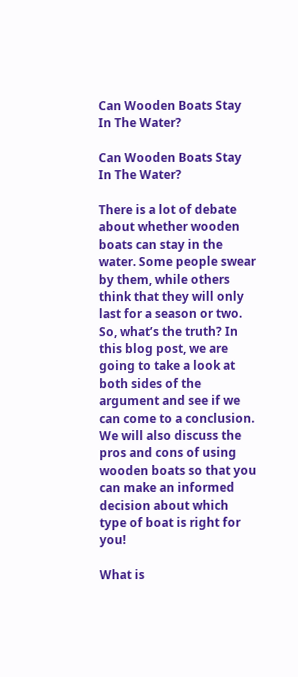Can Wooden Boats Stay In The Water?

Can Wooden Boats Stay In The Water?

There is a lot of debate about whether wooden boats can stay in the water. Some people swear by them, while others think that they will only last for a season or two. So, what’s the truth? In this blog post, we are going to take a look at both sides of the argument and see if we can come to a conclusion. We will also discuss the pros and cons of using wooden boats so that you can make an informed decision about which type of boat is right for you!

What is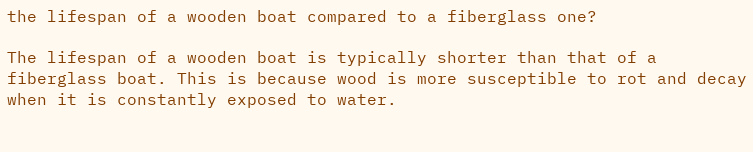the lifespan of a wooden boat compared to a fiberglass one?

The lifespan of a wooden boat is typically shorter than that of a fiberglass boat. This is because wood is more susceptible to rot and decay when it is constantly exposed to water.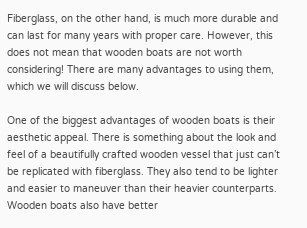Fiberglass, on the other hand, is much more durable and can last for many years with proper care. However, this does not mean that wooden boats are not worth considering! There are many advantages to using them, which we will discuss below.

One of the biggest advantages of wooden boats is their aesthetic appeal. There is something about the look and feel of a beautifully crafted wooden vessel that just can’t be replicated with fiberglass. They also tend to be lighter and easier to maneuver than their heavier counterparts. Wooden boats also have better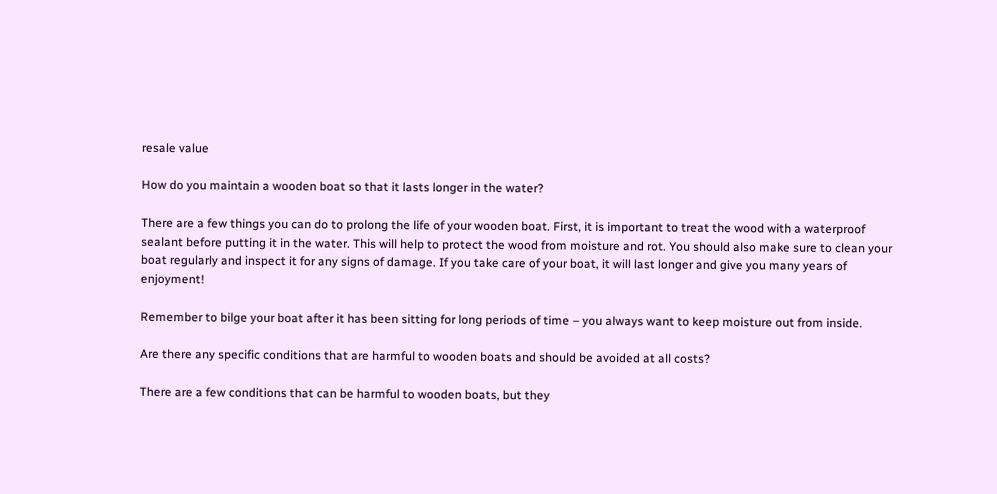resale value

How do you maintain a wooden boat so that it lasts longer in the water?

There are a few things you can do to prolong the life of your wooden boat. First, it is important to treat the wood with a waterproof sealant before putting it in the water. This will help to protect the wood from moisture and rot. You should also make sure to clean your boat regularly and inspect it for any signs of damage. If you take care of your boat, it will last longer and give you many years of enjoyment!

Remember to bilge your boat after it has been sitting for long periods of time – you always want to keep moisture out from inside.

Are there any specific conditions that are harmful to wooden boats and should be avoided at all costs?

There are a few conditions that can be harmful to wooden boats, but they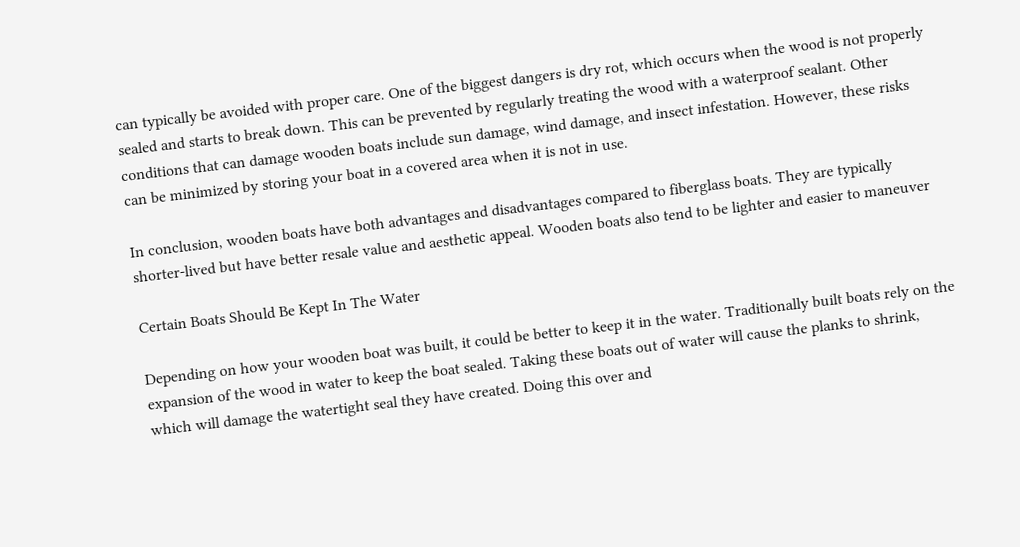can typically be avoided with proper care. One of the biggest dangers is dry rot, which occurs when the wood is not properly sealed and starts to break down. This can be prevented by regularly treating the wood with a waterproof sealant. Other conditions that can damage wooden boats include sun damage, wind damage, and insect infestation. However, these risks can be minimized by storing your boat in a covered area when it is not in use.

In conclusion, wooden boats have both advantages and disadvantages compared to fiberglass boats. They are typically shorter-lived but have better resale value and aesthetic appeal. Wooden boats also tend to be lighter and easier to maneuver

Certain Boats Should Be Kept In The Water

Depending on how your wooden boat was built, it could be better to keep it in the water. Traditionally built boats rely on the expansion of the wood in water to keep the boat sealed. Taking these boats out of water will cause the planks to shrink, which will damage the watertight seal they have created. Doing this over and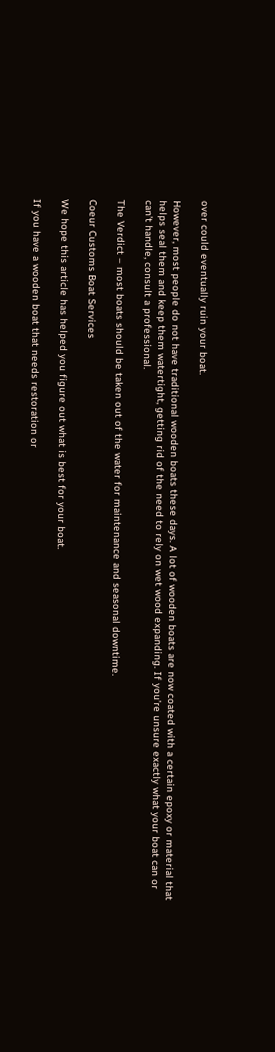over could eventually ruin your boat.

However, most people do not have traditional wooden boats these days. A lot of wooden boats are now coated with a certain epoxy or material that helps seal them and keep them watertight, getting rid of the need to rely on wet wood expanding. If you’re unsure exactly what your boat can or can’t handle, consult a professional.

The Verdict – most boats should be taken out of the water for maintenance and seasonal downtime.

Coeur Customs Boat Services

We hope this article has helped you figure out what is best for your boat.

If you have a wooden boat that needs restoration or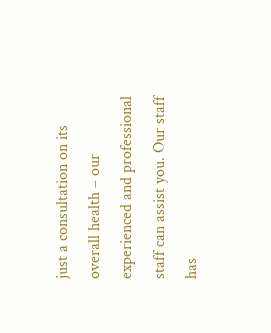just a consultation on its overall health – our experienced and professional staff can assist you. Our staff has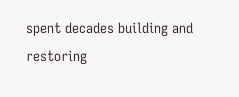spent decades building and restoring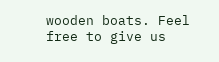wooden boats. Feel free to give us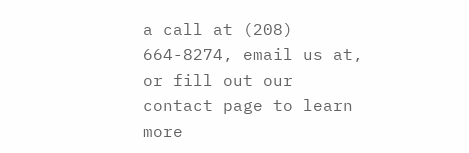a call at (208) 664-8274, email us at, or fill out our contact page to learn more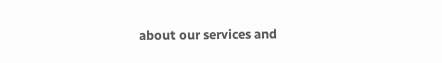about our services and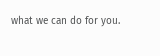what we can do for you.